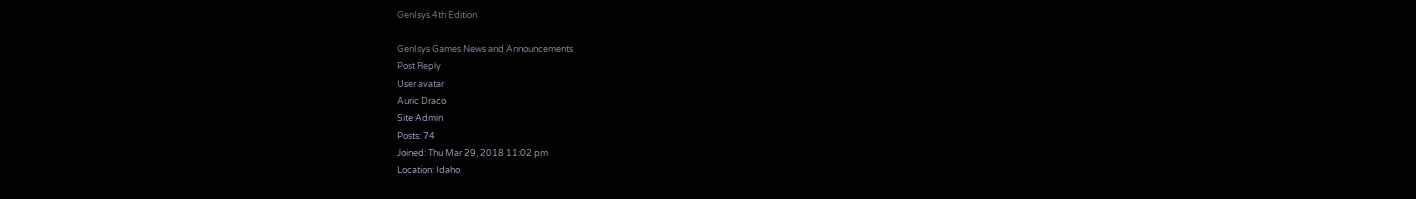GenIsys 4th Edition

GenIsys Games News and Announcements
Post Reply
User avatar
Auric Draco
Site Admin
Posts: 74
Joined: Thu Mar 29, 2018 11:02 pm
Location: Idaho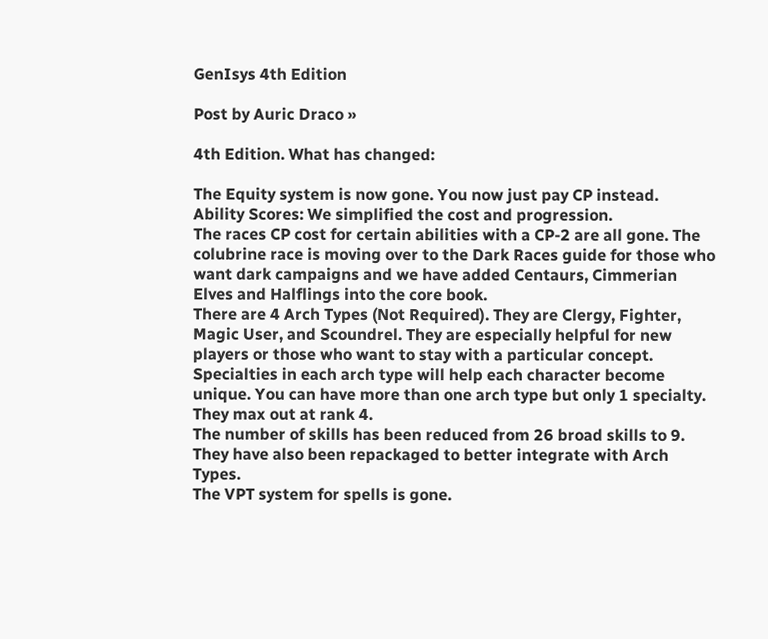GenIsys 4th Edition

Post by Auric Draco »

4th Edition. What has changed:

The Equity system is now gone. You now just pay CP instead.
Ability Scores: We simplified the cost and progression.
The races CP cost for certain abilities with a CP-2 are all gone. The colubrine race is moving over to the Dark Races guide for those who want dark campaigns and we have added Centaurs, Cimmerian Elves and Halflings into the core book.
There are 4 Arch Types (Not Required). They are Clergy, Fighter, Magic User, and Scoundrel. They are especially helpful for new players or those who want to stay with a particular concept. Specialties in each arch type will help each character become unique. You can have more than one arch type but only 1 specialty. They max out at rank 4.
The number of skills has been reduced from 26 broad skills to 9. They have also been repackaged to better integrate with Arch Types.
The VPT system for spells is gone.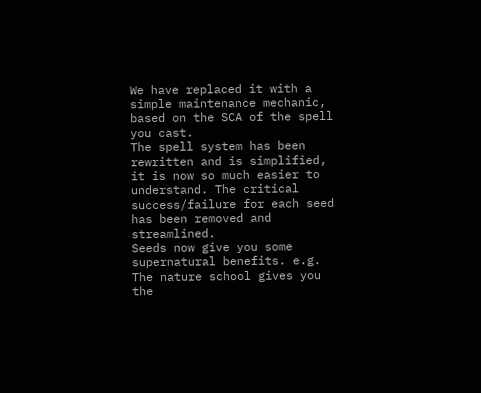We have replaced it with a simple maintenance mechanic, based on the SCA of the spell you cast.
The spell system has been rewritten and is simplified, it is now so much easier to understand. The critical success/failure for each seed has been removed and streamlined.
Seeds now give you some supernatural benefits. e.g. The nature school gives you the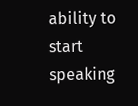ability to start speaking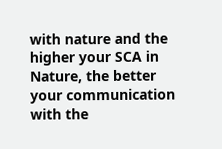with nature and the higher your SCA in Nature, the better your communication with the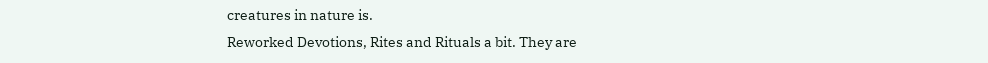creatures in nature is.
Reworked Devotions, Rites and Rituals a bit. They are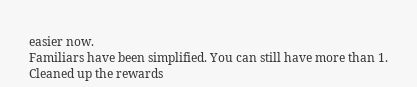easier now.
Familiars have been simplified. You can still have more than 1.
Cleaned up the rewards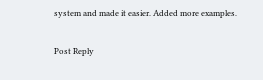system and made it easier. Added more examples.

Post Reply